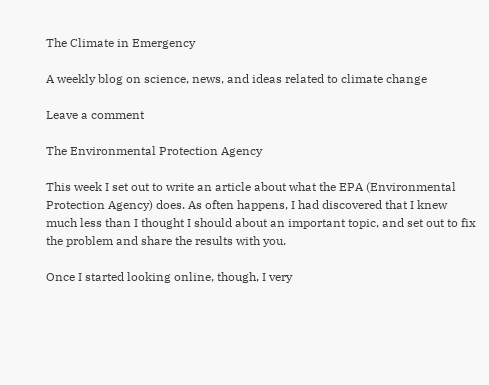The Climate in Emergency

A weekly blog on science, news, and ideas related to climate change

Leave a comment

The Environmental Protection Agency

This week I set out to write an article about what the EPA (Environmental Protection Agency) does. As often happens, I had discovered that I knew much less than I thought I should about an important topic, and set out to fix the problem and share the results with you.

Once I started looking online, though, I very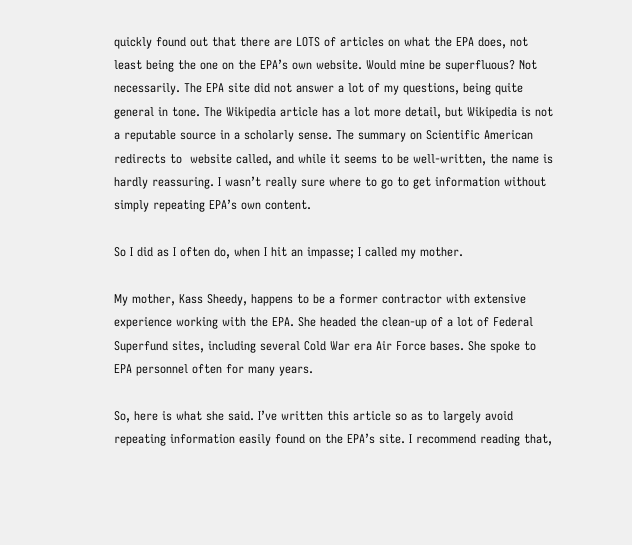quickly found out that there are LOTS of articles on what the EPA does, not least being the one on the EPA’s own website. Would mine be superfluous? Not necessarily. The EPA site did not answer a lot of my questions, being quite general in tone. The Wikipedia article has a lot more detail, but Wikipedia is not a reputable source in a scholarly sense. The summary on Scientific American redirects to  website called, and while it seems to be well-written, the name is hardly reassuring. I wasn’t really sure where to go to get information without simply repeating EPA’s own content.

So I did as I often do, when I hit an impasse; I called my mother.

My mother, Kass Sheedy, happens to be a former contractor with extensive experience working with the EPA. She headed the clean-up of a lot of Federal Superfund sites, including several Cold War era Air Force bases. She spoke to EPA personnel often for many years.

So, here is what she said. I’ve written this article so as to largely avoid repeating information easily found on the EPA’s site. I recommend reading that,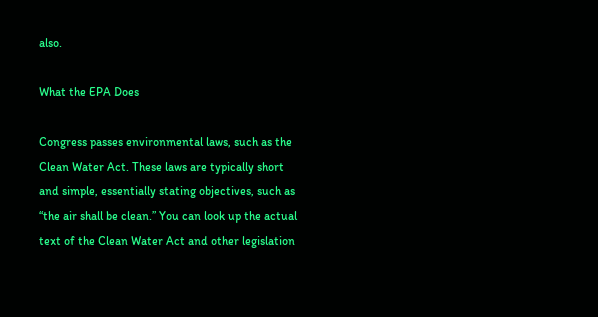also.

What the EPA Does

Congress passes environmental laws, such as the Clean Water Act. These laws are typically short and simple, essentially stating objectives, such as “the air shall be clean.” You can look up the actual text of the Clean Water Act and other legislation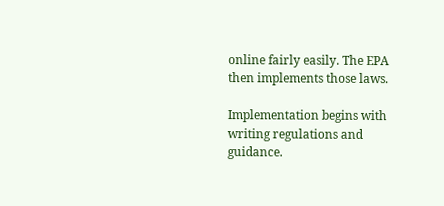online fairly easily. The EPA then implements those laws.

Implementation begins with writing regulations and guidance.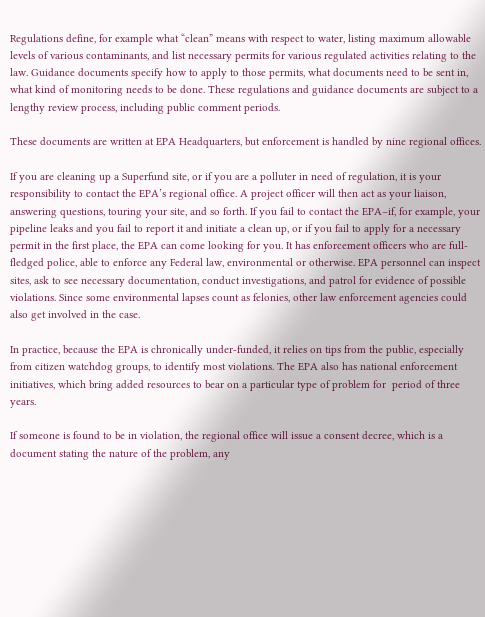Regulations define, for example what “clean” means with respect to water, listing maximum allowable levels of various contaminants, and list necessary permits for various regulated activities relating to the law. Guidance documents specify how to apply to those permits, what documents need to be sent in, what kind of monitoring needs to be done. These regulations and guidance documents are subject to a lengthy review process, including public comment periods.

These documents are written at EPA Headquarters, but enforcement is handled by nine regional offices.

If you are cleaning up a Superfund site, or if you are a polluter in need of regulation, it is your responsibility to contact the EPA’s regional office. A project officer will then act as your liaison, answering questions, touring your site, and so forth. If you fail to contact the EPA–if, for example, your pipeline leaks and you fail to report it and initiate a clean up, or if you fail to apply for a necessary permit in the first place, the EPA can come looking for you. It has enforcement officers who are full-fledged police, able to enforce any Federal law, environmental or otherwise. EPA personnel can inspect sites, ask to see necessary documentation, conduct investigations, and patrol for evidence of possible violations. Since some environmental lapses count as felonies, other law enforcement agencies could also get involved in the case.

In practice, because the EPA is chronically under-funded, it relies on tips from the public, especially from citizen watchdog groups, to identify most violations. The EPA also has national enforcement initiatives, which bring added resources to bear on a particular type of problem for  period of three years.

If someone is found to be in violation, the regional office will issue a consent decree, which is a document stating the nature of the problem, any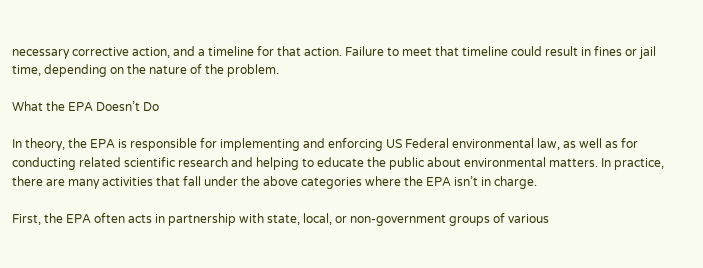necessary corrective action, and a timeline for that action. Failure to meet that timeline could result in fines or jail time, depending on the nature of the problem.

What the EPA Doesn’t Do

In theory, the EPA is responsible for implementing and enforcing US Federal environmental law, as well as for conducting related scientific research and helping to educate the public about environmental matters. In practice, there are many activities that fall under the above categories where the EPA isn’t in charge.

First, the EPA often acts in partnership with state, local, or non-government groups of various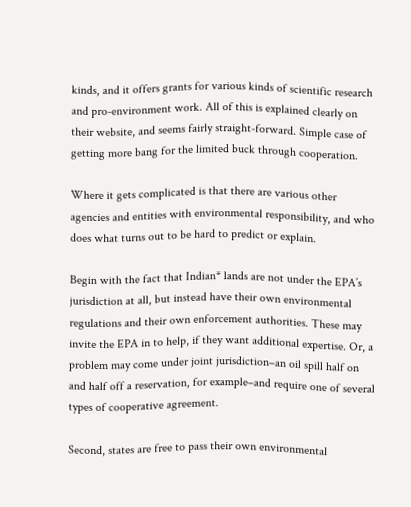kinds, and it offers grants for various kinds of scientific research and pro-environment work. All of this is explained clearly on their website, and seems fairly straight-forward. Simple case of getting more bang for the limited buck through cooperation.

Where it gets complicated is that there are various other agencies and entities with environmental responsibility, and who does what turns out to be hard to predict or explain.

Begin with the fact that Indian* lands are not under the EPA’s jurisdiction at all, but instead have their own environmental regulations and their own enforcement authorities. These may invite the EPA in to help, if they want additional expertise. Or, a problem may come under joint jurisdiction–an oil spill half on and half off a reservation, for example–and require one of several types of cooperative agreement.

Second, states are free to pass their own environmental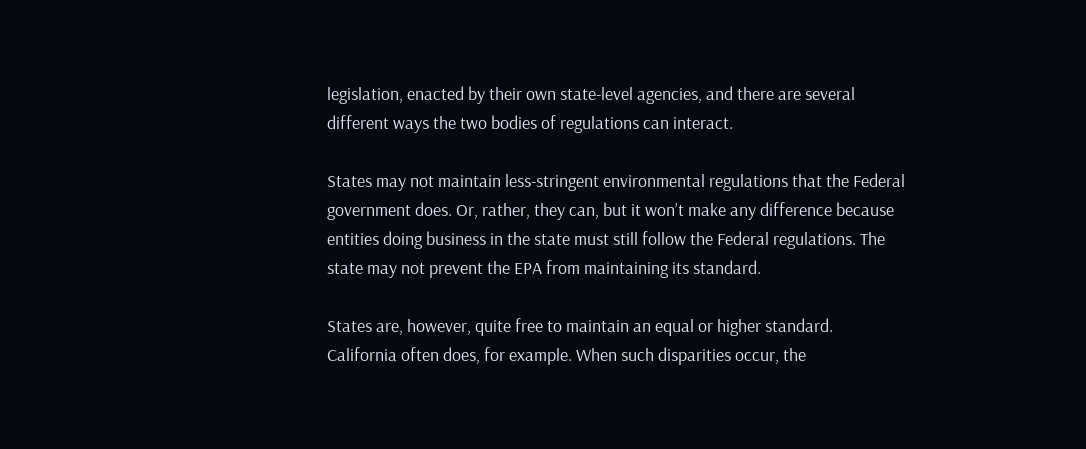legislation, enacted by their own state-level agencies, and there are several different ways the two bodies of regulations can interact.

States may not maintain less-stringent environmental regulations that the Federal government does. Or, rather, they can, but it won’t make any difference because entities doing business in the state must still follow the Federal regulations. The state may not prevent the EPA from maintaining its standard.

States are, however, quite free to maintain an equal or higher standard. California often does, for example. When such disparities occur, the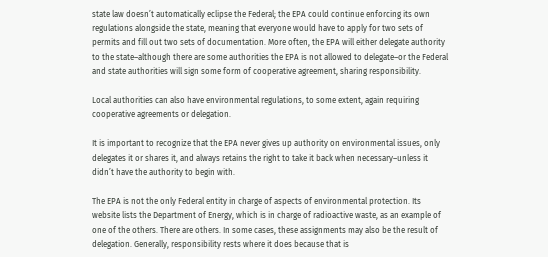state law doesn’t automatically eclipse the Federal; the EPA could continue enforcing its own regulations alongside the state, meaning that everyone would have to apply for two sets of permits and fill out two sets of documentation. More often, the EPA will either delegate authority to the state–although there are some authorities the EPA is not allowed to delegate–or the Federal and state authorities will sign some form of cooperative agreement, sharing responsibility.

Local authorities can also have environmental regulations, to some extent, again requiring cooperative agreements or delegation.

It is important to recognize that the EPA never gives up authority on environmental issues, only delegates it or shares it, and always retains the right to take it back when necessary–unless it didn’t have the authority to begin with.

The EPA is not the only Federal entity in charge of aspects of environmental protection. Its website lists the Department of Energy, which is in charge of radioactive waste, as an example of one of the others. There are others. In some cases, these assignments may also be the result of delegation. Generally, responsibility rests where it does because that is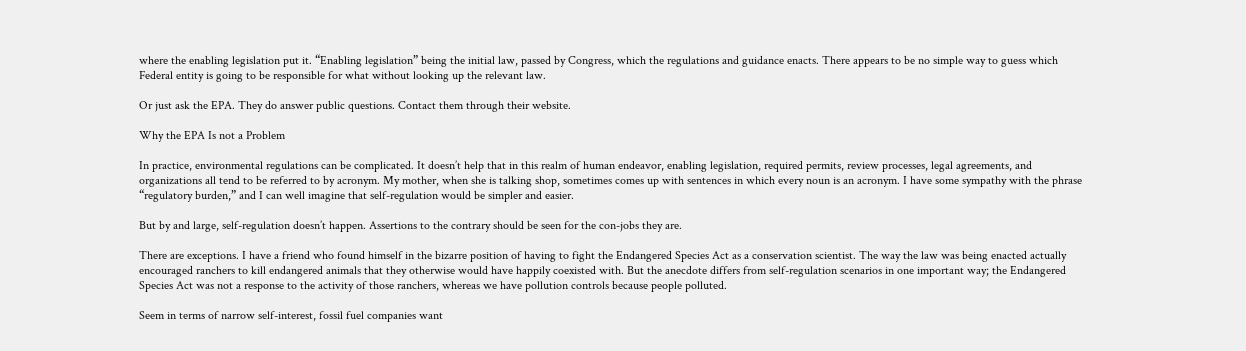where the enabling legislation put it. “Enabling legislation” being the initial law, passed by Congress, which the regulations and guidance enacts. There appears to be no simple way to guess which Federal entity is going to be responsible for what without looking up the relevant law.

Or just ask the EPA. They do answer public questions. Contact them through their website.

Why the EPA Is not a Problem

In practice, environmental regulations can be complicated. It doesn’t help that in this realm of human endeavor, enabling legislation, required permits, review processes, legal agreements, and organizations all tend to be referred to by acronym. My mother, when she is talking shop, sometimes comes up with sentences in which every noun is an acronym. I have some sympathy with the phrase “regulatory burden,” and I can well imagine that self-regulation would be simpler and easier.

But by and large, self-regulation doesn’t happen. Assertions to the contrary should be seen for the con-jobs they are.

There are exceptions. I have a friend who found himself in the bizarre position of having to fight the Endangered Species Act as a conservation scientist. The way the law was being enacted actually encouraged ranchers to kill endangered animals that they otherwise would have happily coexisted with. But the anecdote differs from self-regulation scenarios in one important way; the Endangered Species Act was not a response to the activity of those ranchers, whereas we have pollution controls because people polluted.

Seem in terms of narrow self-interest, fossil fuel companies want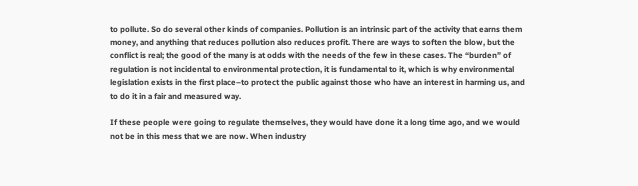to pollute. So do several other kinds of companies. Pollution is an intrinsic part of the activity that earns them money, and anything that reduces pollution also reduces profit. There are ways to soften the blow, but the conflict is real; the good of the many is at odds with the needs of the few in these cases. The “burden” of regulation is not incidental to environmental protection, it is fundamental to it, which is why environmental legislation exists in the first place–to protect the public against those who have an interest in harming us, and to do it in a fair and measured way.

If these people were going to regulate themselves, they would have done it a long time ago, and we would not be in this mess that we are now. When industry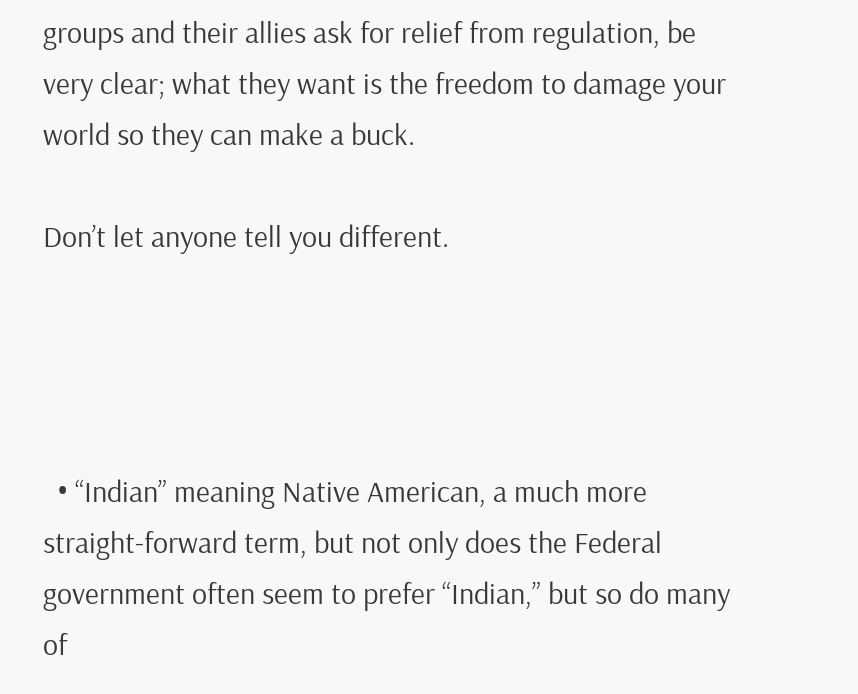groups and their allies ask for relief from regulation, be very clear; what they want is the freedom to damage your world so they can make a buck.

Don’t let anyone tell you different.




  • “Indian” meaning Native American, a much more straight-forward term, but not only does the Federal government often seem to prefer “Indian,” but so do many of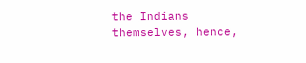the Indians themselves, hence,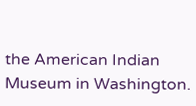the American Indian Museum in Washington.